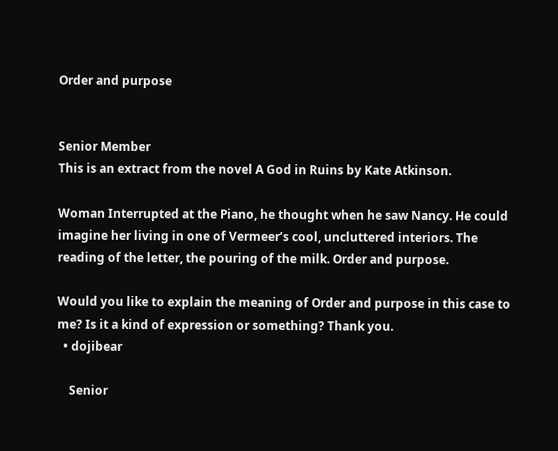Order and purpose


Senior Member
This is an extract from the novel A God in Ruins by Kate Atkinson.

Woman Interrupted at the Piano, he thought when he saw Nancy. He could imagine her living in one of Vermeer’s cool, uncluttered interiors. The reading of the letter, the pouring of the milk. Order and purpose.

Would you like to explain the meaning of Order and purpose in this case to me? Is it a kind of expression or something? Thank you.
  • dojibear

    Senior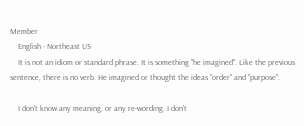Member
    English - Northeast US
    It is not an idiom or standard phrase. It is something "he imagined". Like the previous sentence, there is no verb. He imagined or thought the ideas "order" and "purpose".

    I don't know any meaning, or any re-wording. I don't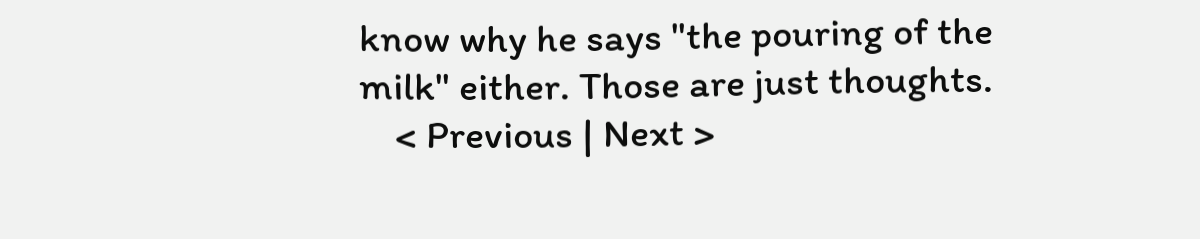know why he says "the pouring of the milk" either. Those are just thoughts.
    < Previous | Next >